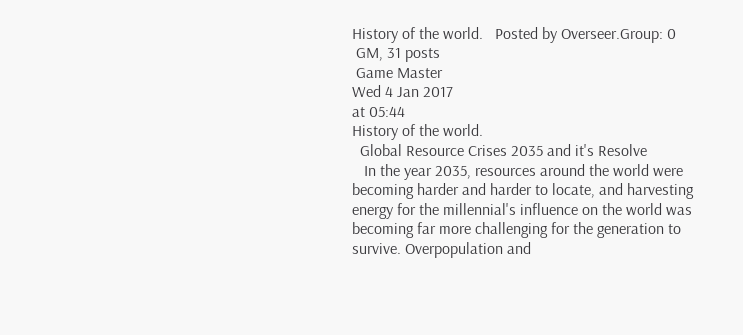History of the world.   Posted by Overseer.Group: 0
 GM, 31 posts
 Game Master
Wed 4 Jan 2017
at 05:44
History of the world.
  Global Resource Crises 2035 and it's Resolve
   In the year 2035, resources around the world were becoming harder and harder to locate, and harvesting energy for the millennial's influence on the world was becoming far more challenging for the generation to survive. Overpopulation and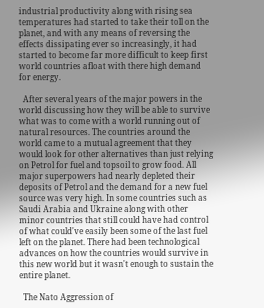industrial productivity along with rising sea temperatures had started to take their toll on the planet, and with any means of reversing the effects dissipating ever so increasingly, it had started to become far more difficult to keep first world countries afloat with there high demand for energy.

  After several years of the major powers in the world discussing how they will be able to survive what was to come with a world running out of natural resources. The countries around the world came to a mutual agreement that they would look for other alternatives than just relying on Petrol for fuel and topsoil to grow food. All major superpowers had nearly depleted their deposits of Petrol and the demand for a new fuel source was very high. In some countries such as Saudi Arabia and Ukraine along with other minor countries that still could have had control of what could've easily been some of the last fuel left on the planet. There had been technological advances on how the countries would survive in this new world but it wasn't enough to sustain the entire planet.

  The Nato Aggression of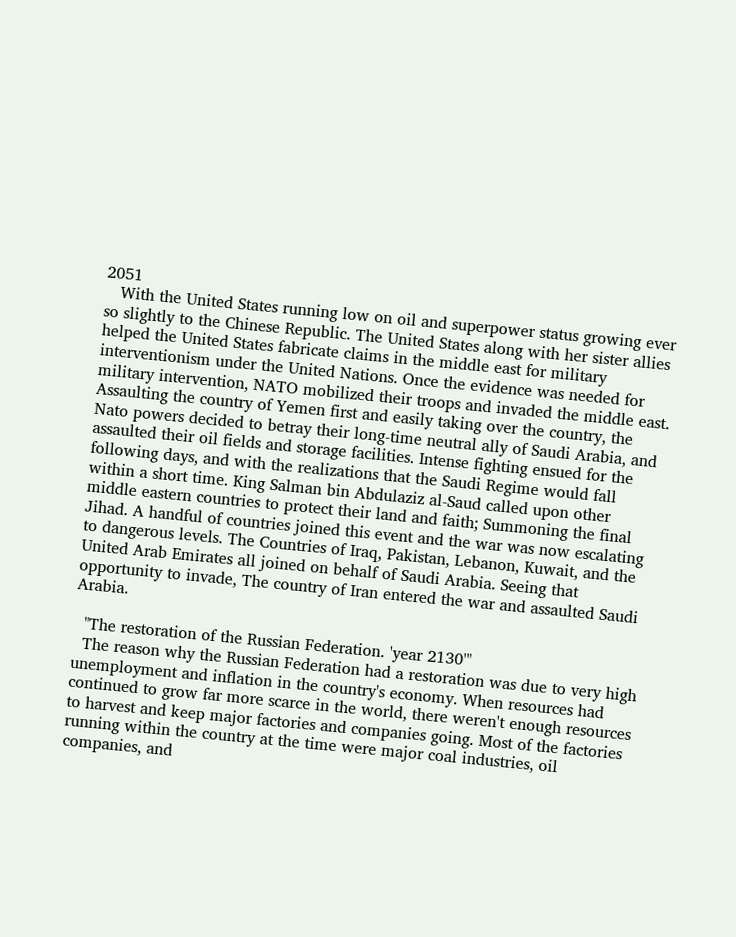2051
   With the United States running low on oil and superpower status growing ever so slightly to the Chinese Republic. The United States along with her sister allies helped the United States fabricate claims in the middle east for military interventionism under the United Nations. Once the evidence was needed for military intervention, NATO mobilized their troops and invaded the middle east. Assaulting the country of Yemen first and easily taking over the country, the Nato powers decided to betray their long-time neutral ally of Saudi Arabia, and assaulted their oil fields and storage facilities. Intense fighting ensued for the following days, and with the realizations that the Saudi Regime would fall within a short time. King Salman bin Abdulaziz al-Saud called upon other middle eastern countries to protect their land and faith; Summoning the final Jihad. A handful of countries joined this event and the war was now escalating to dangerous levels. The Countries of Iraq, Pakistan, Lebanon, Kuwait, and the United Arab Emirates all joined on behalf of Saudi Arabia. Seeing that opportunity to invade, The country of Iran entered the war and assaulted Saudi Arabia.

  "The restoration of the Russian Federation. 'year 2130'"
  The reason why the Russian Federation had a restoration was due to very high unemployment and inflation in the country's economy. When resources had continued to grow far more scarce in the world, there weren't enough resources to harvest and keep major factories and companies going. Most of the factories running within the country at the time were major coal industries, oil companies, and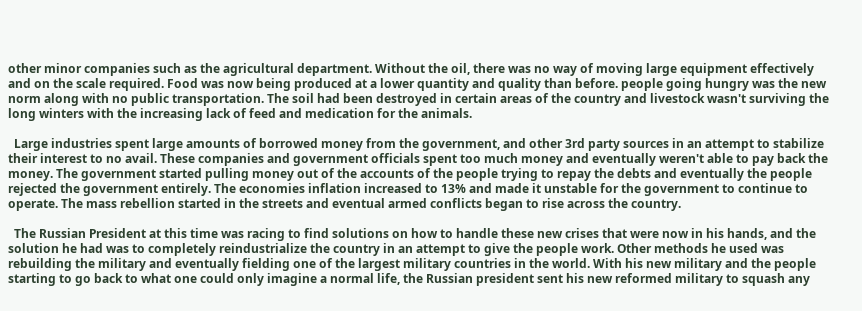other minor companies such as the agricultural department. Without the oil, there was no way of moving large equipment effectively and on the scale required. Food was now being produced at a lower quantity and quality than before. people going hungry was the new norm along with no public transportation. The soil had been destroyed in certain areas of the country and livestock wasn't surviving the long winters with the increasing lack of feed and medication for the animals.

  Large industries spent large amounts of borrowed money from the government, and other 3rd party sources in an attempt to stabilize their interest to no avail. These companies and government officials spent too much money and eventually weren't able to pay back the money. The government started pulling money out of the accounts of the people trying to repay the debts and eventually the people rejected the government entirely. The economies inflation increased to 13% and made it unstable for the government to continue to operate. The mass rebellion started in the streets and eventual armed conflicts began to rise across the country.

  The Russian President at this time was racing to find solutions on how to handle these new crises that were now in his hands, and the solution he had was to completely reindustrialize the country in an attempt to give the people work. Other methods he used was rebuilding the military and eventually fielding one of the largest military countries in the world. With his new military and the people starting to go back to what one could only imagine a normal life, the Russian president sent his new reformed military to squash any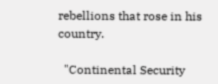rebellions that rose in his country.

  "Continental Security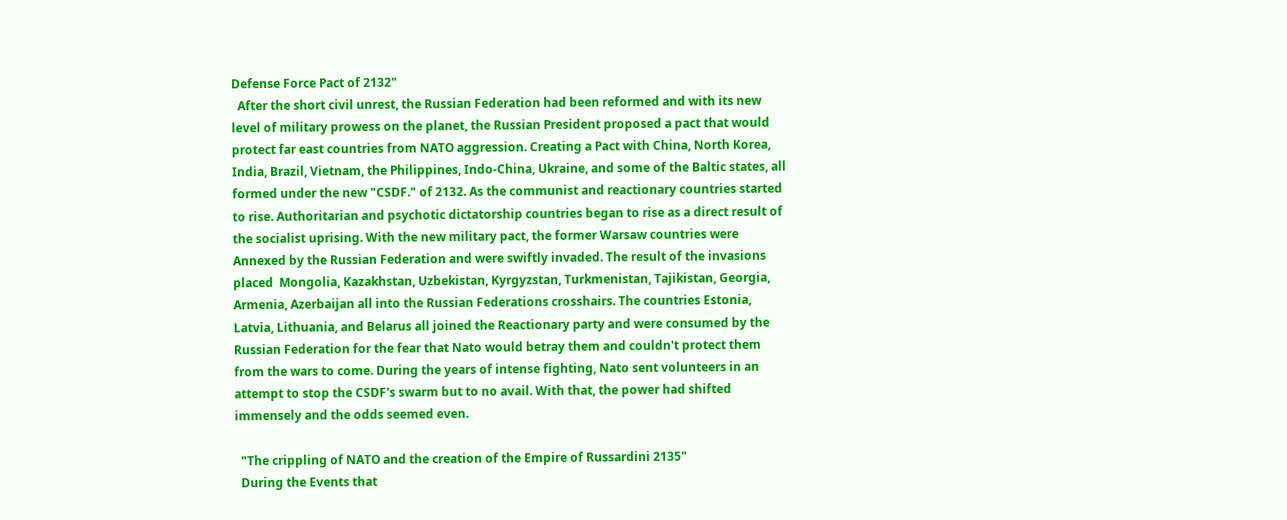Defense Force Pact of 2132"
  After the short civil unrest, the Russian Federation had been reformed and with its new level of military prowess on the planet, the Russian President proposed a pact that would protect far east countries from NATO aggression. Creating a Pact with China, North Korea, India, Brazil, Vietnam, the Philippines, Indo-China, Ukraine, and some of the Baltic states, all formed under the new "CSDF." of 2132. As the communist and reactionary countries started to rise. Authoritarian and psychotic dictatorship countries began to rise as a direct result of the socialist uprising. With the new military pact, the former Warsaw countries were Annexed by the Russian Federation and were swiftly invaded. The result of the invasions placed  Mongolia, Kazakhstan, Uzbekistan, Kyrgyzstan, Turkmenistan, Tajikistan, Georgia, Armenia, Azerbaijan all into the Russian Federations crosshairs. The countries Estonia, Latvia, Lithuania, and Belarus all joined the Reactionary party and were consumed by the Russian Federation for the fear that Nato would betray them and couldn't protect them from the wars to come. During the years of intense fighting, Nato sent volunteers in an attempt to stop the CSDF's swarm but to no avail. With that, the power had shifted immensely and the odds seemed even.

  "The crippling of NATO and the creation of the Empire of Russardini 2135"
  During the Events that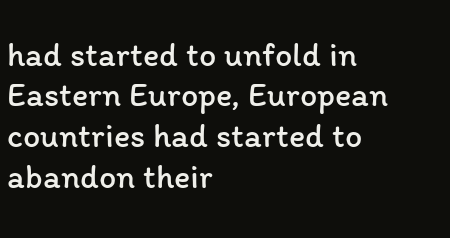had started to unfold in Eastern Europe, European countries had started to abandon their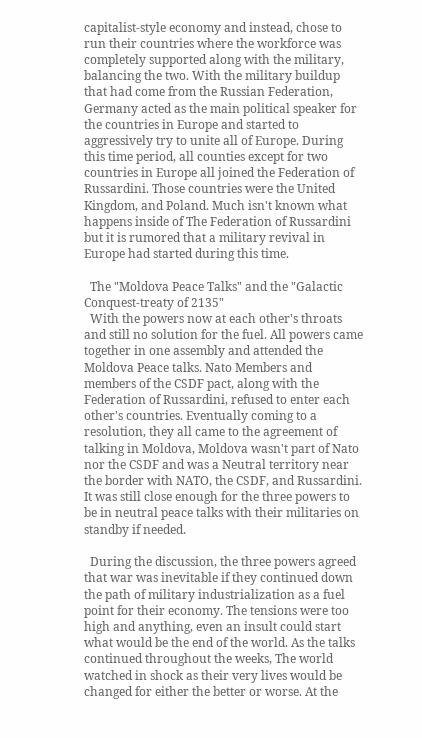capitalist-style economy and instead, chose to run their countries where the workforce was completely supported along with the military, balancing the two. With the military buildup that had come from the Russian Federation, Germany acted as the main political speaker for the countries in Europe and started to aggressively try to unite all of Europe. During this time period, all counties except for two countries in Europe all joined the Federation of Russardini. Those countries were the United Kingdom, and Poland. Much isn't known what happens inside of The Federation of Russardini but it is rumored that a military revival in Europe had started during this time.

  The "Moldova Peace Talks" and the "Galactic Conquest-treaty of 2135"
  With the powers now at each other's throats and still no solution for the fuel. All powers came together in one assembly and attended the Moldova Peace talks. Nato Members and members of the CSDF pact, along with the Federation of Russardini, refused to enter each other's countries. Eventually coming to a resolution, they all came to the agreement of talking in Moldova, Moldova wasn't part of Nato nor the CSDF and was a Neutral territory near the border with NATO, the CSDF, and Russardini. It was still close enough for the three powers to be in neutral peace talks with their militaries on standby if needed.

  During the discussion, the three powers agreed that war was inevitable if they continued down the path of military industrialization as a fuel point for their economy. The tensions were too high and anything, even an insult could start what would be the end of the world. As the talks continued throughout the weeks, The world watched in shock as their very lives would be changed for either the better or worse. At the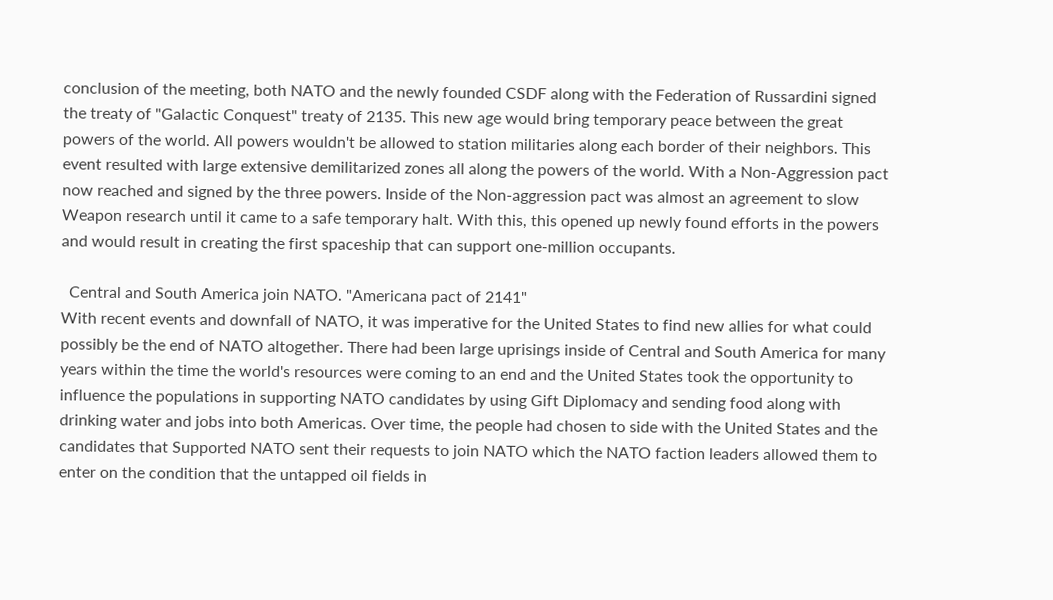conclusion of the meeting, both NATO and the newly founded CSDF along with the Federation of Russardini signed the treaty of "Galactic Conquest" treaty of 2135. This new age would bring temporary peace between the great powers of the world. All powers wouldn't be allowed to station militaries along each border of their neighbors. This event resulted with large extensive demilitarized zones all along the powers of the world. With a Non-Aggression pact now reached and signed by the three powers. Inside of the Non-aggression pact was almost an agreement to slow Weapon research until it came to a safe temporary halt. With this, this opened up newly found efforts in the powers and would result in creating the first spaceship that can support one-million occupants.

  Central and South America join NATO. "Americana pact of 2141"
With recent events and downfall of NATO, it was imperative for the United States to find new allies for what could possibly be the end of NATO altogether. There had been large uprisings inside of Central and South America for many years within the time the world's resources were coming to an end and the United States took the opportunity to influence the populations in supporting NATO candidates by using Gift Diplomacy and sending food along with drinking water and jobs into both Americas. Over time, the people had chosen to side with the United States and the candidates that Supported NATO sent their requests to join NATO which the NATO faction leaders allowed them to enter on the condition that the untapped oil fields in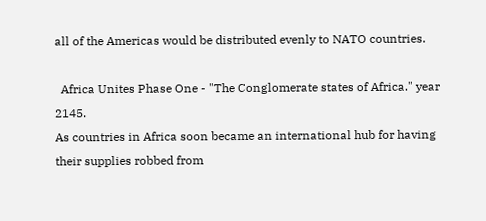all of the Americas would be distributed evenly to NATO countries.

  Africa Unites Phase One - "The Conglomerate states of Africa." year 2145.
As countries in Africa soon became an international hub for having their supplies robbed from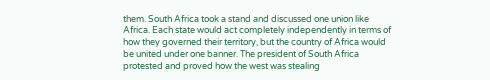them. South Africa took a stand and discussed one union like Africa. Each state would act completely independently in terms of how they governed their territory, but the country of Africa would be united under one banner. The president of South Africa protested and proved how the west was stealing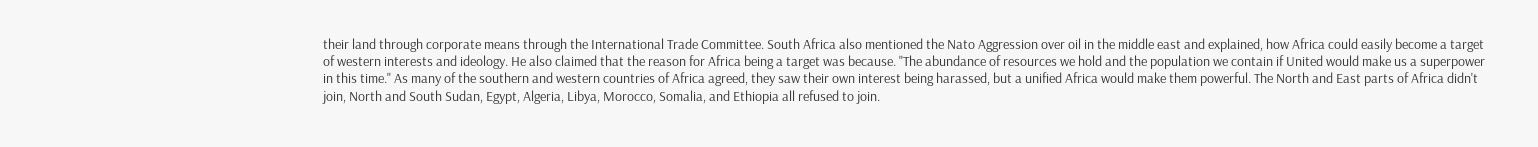their land through corporate means through the International Trade Committee. South Africa also mentioned the Nato Aggression over oil in the middle east and explained, how Africa could easily become a target of western interests and ideology. He also claimed that the reason for Africa being a target was because. "The abundance of resources we hold and the population we contain if United would make us a superpower in this time." As many of the southern and western countries of Africa agreed, they saw their own interest being harassed, but a unified Africa would make them powerful. The North and East parts of Africa didn't join, North and South Sudan, Egypt, Algeria, Libya, Morocco, Somalia, and Ethiopia all refused to join.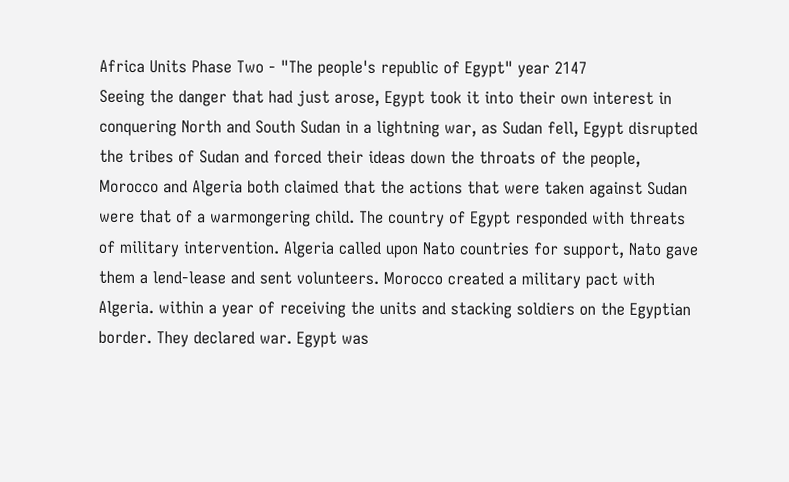Africa Units Phase Two - "The people's republic of Egypt" year 2147
Seeing the danger that had just arose, Egypt took it into their own interest in conquering North and South Sudan in a lightning war, as Sudan fell, Egypt disrupted the tribes of Sudan and forced their ideas down the throats of the people, Morocco and Algeria both claimed that the actions that were taken against Sudan were that of a warmongering child. The country of Egypt responded with threats of military intervention. Algeria called upon Nato countries for support, Nato gave them a lend-lease and sent volunteers. Morocco created a military pact with Algeria. within a year of receiving the units and stacking soldiers on the Egyptian border. They declared war. Egypt was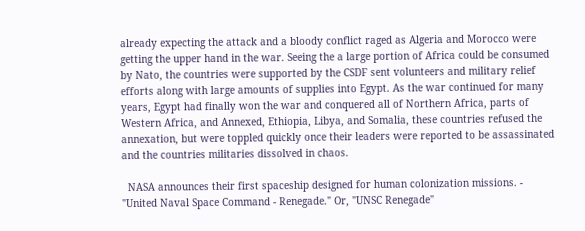already expecting the attack and a bloody conflict raged as Algeria and Morocco were getting the upper hand in the war. Seeing the a large portion of Africa could be consumed by Nato, the countries were supported by the CSDF sent volunteers and military relief efforts along with large amounts of supplies into Egypt. As the war continued for many years, Egypt had finally won the war and conquered all of Northern Africa, parts of Western Africa, and Annexed, Ethiopia, Libya, and Somalia, these countries refused the annexation, but were toppled quickly once their leaders were reported to be assassinated and the countries militaries dissolved in chaos.

  NASA announces their first spaceship designed for human colonization missions. - "United Naval Space Command - Renegade." Or, "UNSC Renegade"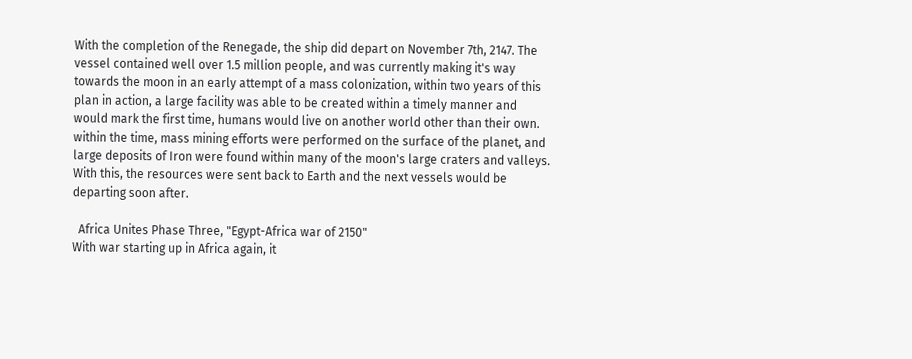With the completion of the Renegade, the ship did depart on November 7th, 2147. The vessel contained well over 1.5 million people, and was currently making it's way towards the moon in an early attempt of a mass colonization, within two years of this plan in action, a large facility was able to be created within a timely manner and would mark the first time, humans would live on another world other than their own. within the time, mass mining efforts were performed on the surface of the planet, and large deposits of Iron were found within many of the moon's large craters and valleys. With this, the resources were sent back to Earth and the next vessels would be departing soon after.

  Africa Unites Phase Three, "Egypt-Africa war of 2150"
With war starting up in Africa again, it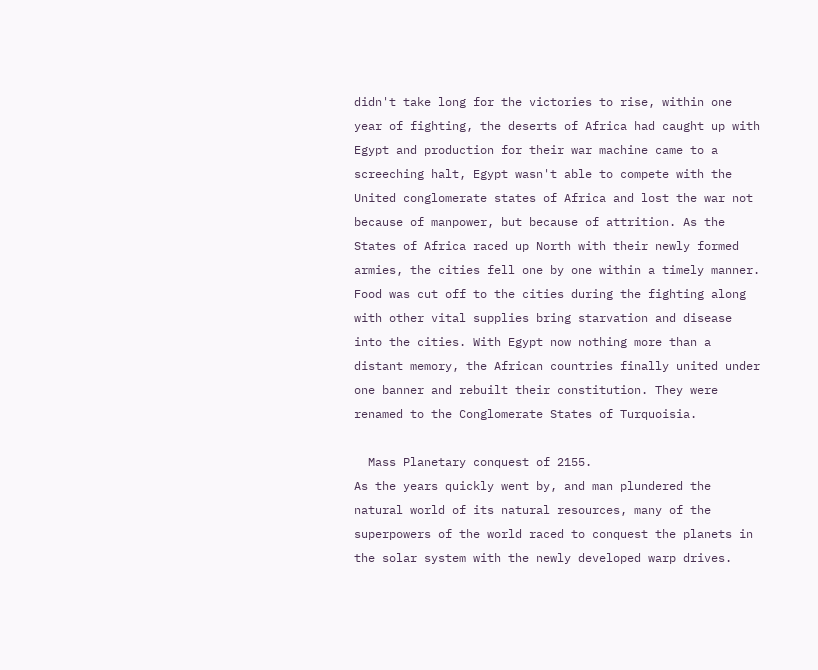didn't take long for the victories to rise, within one year of fighting, the deserts of Africa had caught up with Egypt and production for their war machine came to a screeching halt, Egypt wasn't able to compete with the United conglomerate states of Africa and lost the war not because of manpower, but because of attrition. As the States of Africa raced up North with their newly formed armies, the cities fell one by one within a timely manner. Food was cut off to the cities during the fighting along with other vital supplies bring starvation and disease into the cities. With Egypt now nothing more than a distant memory, the African countries finally united under one banner and rebuilt their constitution. They were renamed to the Conglomerate States of Turquoisia.

  Mass Planetary conquest of 2155.
As the years quickly went by, and man plundered the natural world of its natural resources, many of the superpowers of the world raced to conquest the planets in the solar system with the newly developed warp drives.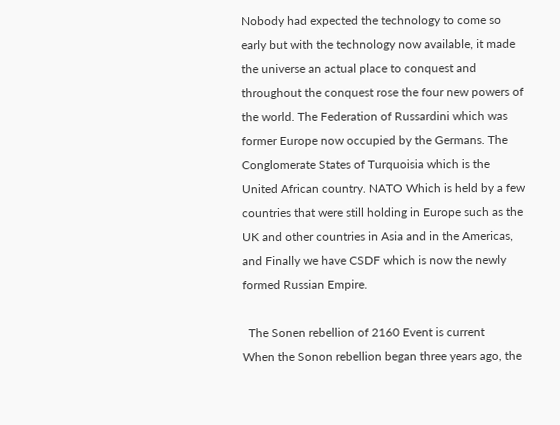Nobody had expected the technology to come so early but with the technology now available, it made the universe an actual place to conquest and throughout the conquest rose the four new powers of the world. The Federation of Russardini which was former Europe now occupied by the Germans. The Conglomerate States of Turquoisia which is the United African country. NATO Which is held by a few countries that were still holding in Europe such as the UK and other countries in Asia and in the Americas, and Finally we have CSDF which is now the newly formed Russian Empire.

  The Sonen rebellion of 2160 Event is current
When the Sonon rebellion began three years ago, the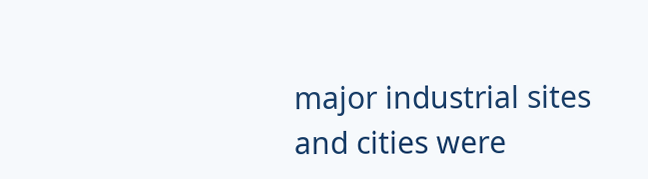major industrial sites and cities were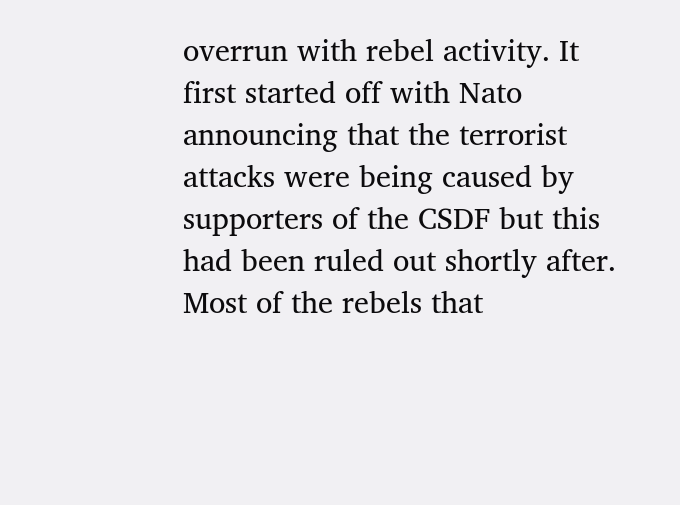overrun with rebel activity. It first started off with Nato announcing that the terrorist attacks were being caused by supporters of the CSDF but this had been ruled out shortly after. Most of the rebels that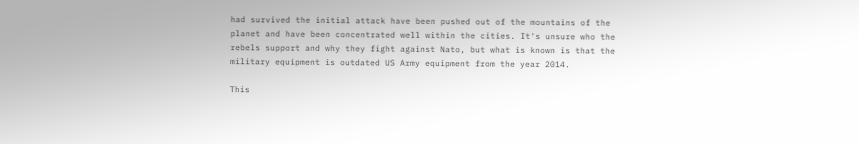had survived the initial attack have been pushed out of the mountains of the planet and have been concentrated well within the cities. It's unsure who the rebels support and why they fight against Nato, but what is known is that the military equipment is outdated US Army equipment from the year 2014.

This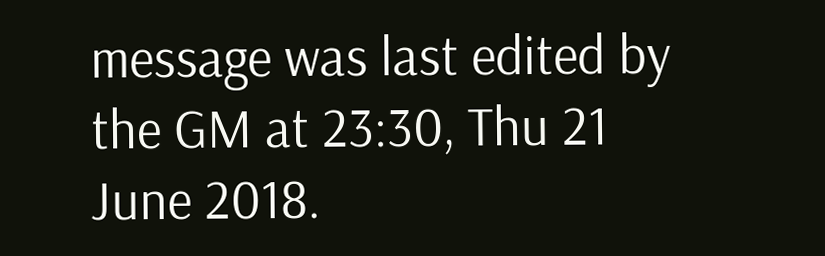message was last edited by the GM at 23:30, Thu 21 June 2018.